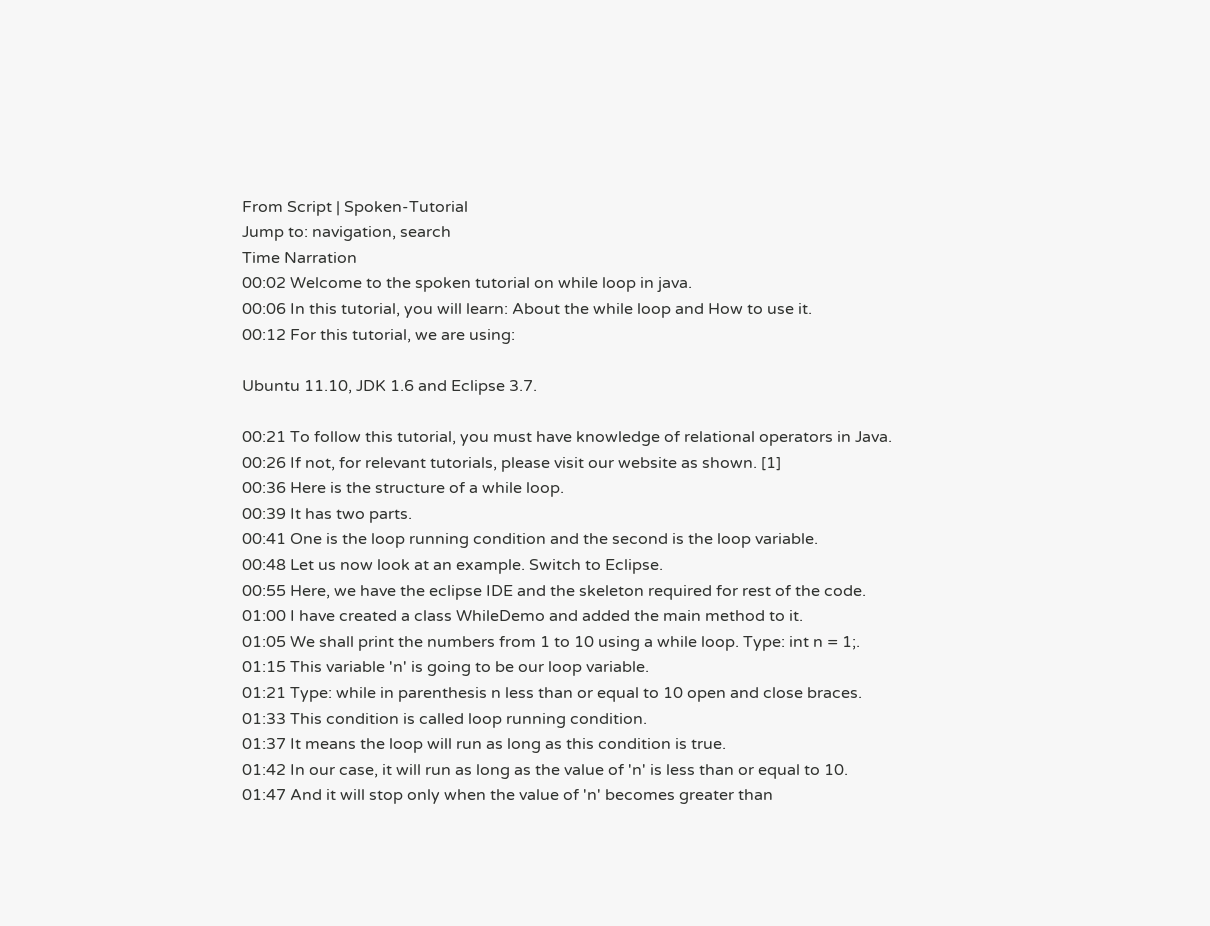From Script | Spoken-Tutorial
Jump to: navigation, search
Time Narration
00:02 Welcome to the spoken tutorial on while loop in java.
00:06 In this tutorial, you will learn: About the while loop and How to use it.
00:12 For this tutorial, we are using:

Ubuntu 11.10, JDK 1.6 and Eclipse 3.7.

00:21 To follow this tutorial, you must have knowledge of relational operators in Java.
00:26 If not, for relevant tutorials, please visit our website as shown. [1]
00:36 Here is the structure of a while loop.
00:39 It has two parts.
00:41 One is the loop running condition and the second is the loop variable.
00:48 Let us now look at an example. Switch to Eclipse.
00:55 Here, we have the eclipse IDE and the skeleton required for rest of the code.
01:00 I have created a class WhileDemo and added the main method to it.
01:05 We shall print the numbers from 1 to 10 using a while loop. Type: int n = 1;.
01:15 This variable 'n' is going to be our loop variable.
01:21 Type: while in parenthesis n less than or equal to 10 open and close braces.
01:33 This condition is called loop running condition.
01:37 It means the loop will run as long as this condition is true.
01:42 In our case, it will run as long as the value of 'n' is less than or equal to 10.
01:47 And it will stop only when the value of 'n' becomes greater than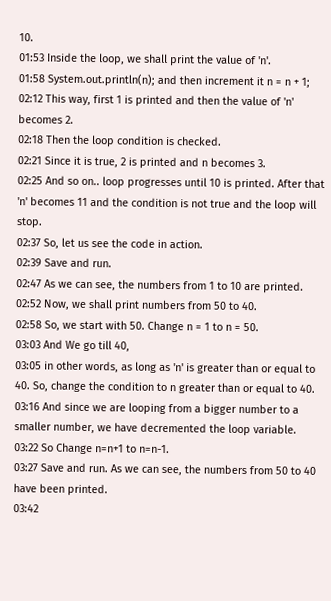10.
01:53 Inside the loop, we shall print the value of 'n'.
01:58 System.out.println(n); and then increment it n = n + 1;
02:12 This way, first 1 is printed and then the value of 'n' becomes 2.
02:18 Then the loop condition is checked.
02:21 Since it is true, 2 is printed and n becomes 3.
02:25 And so on.. loop progresses until 10 is printed. After that 'n' becomes 11 and the condition is not true and the loop will stop.
02:37 So, let us see the code in action.
02:39 Save and run.
02:47 As we can see, the numbers from 1 to 10 are printed.
02:52 Now, we shall print numbers from 50 to 40.
02:58 So, we start with 50. Change n = 1 to n = 50.
03:03 And We go till 40,
03:05 in other words, as long as 'n' is greater than or equal to 40. So, change the condition to n greater than or equal to 40.
03:16 And since we are looping from a bigger number to a smaller number, we have decremented the loop variable.
03:22 So Change n=n+1 to n=n-1.
03:27 Save and run. As we can see, the numbers from 50 to 40 have been printed.
03:42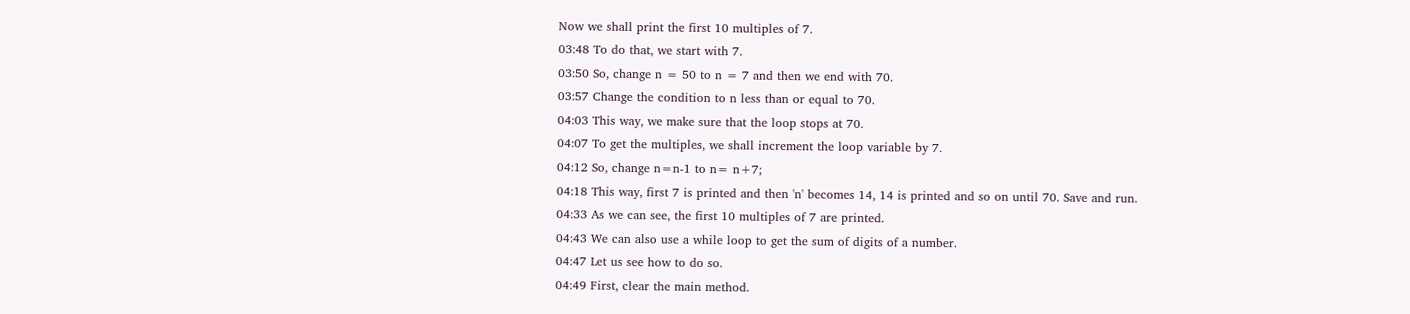Now we shall print the first 10 multiples of 7.
03:48 To do that, we start with 7.
03:50 So, change n = 50 to n = 7 and then we end with 70.
03:57 Change the condition to n less than or equal to 70.
04:03 This way, we make sure that the loop stops at 70.
04:07 To get the multiples, we shall increment the loop variable by 7.
04:12 So, change n=n-1 to n= n+7;
04:18 This way, first 7 is printed and then 'n' becomes 14, 14 is printed and so on until 70. Save and run.
04:33 As we can see, the first 10 multiples of 7 are printed.
04:43 We can also use a while loop to get the sum of digits of a number.
04:47 Let us see how to do so.
04:49 First, clear the main method.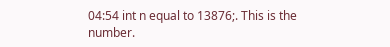04:54 int n equal to 13876;. This is the number.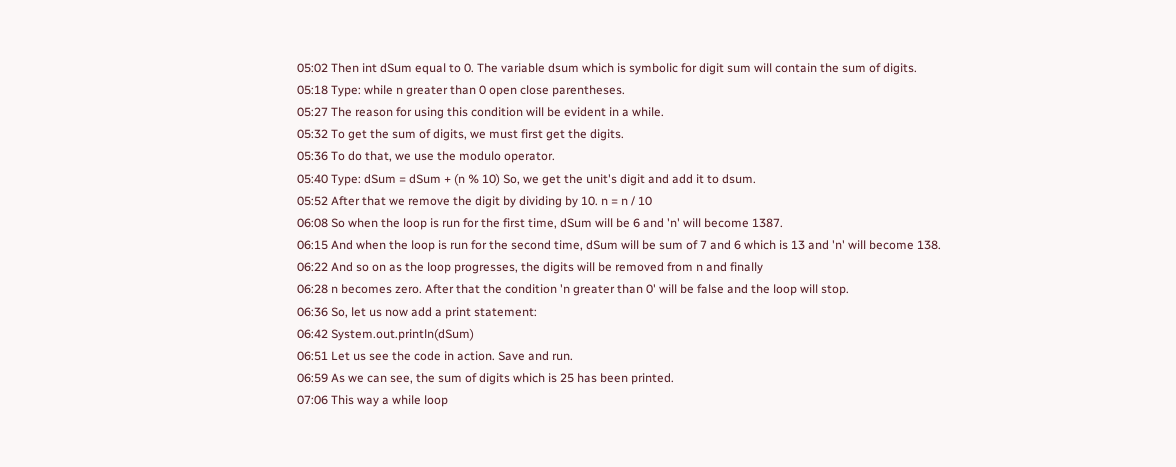05:02 Then int dSum equal to 0. The variable dsum which is symbolic for digit sum will contain the sum of digits.
05:18 Type: while n greater than 0 open close parentheses.
05:27 The reason for using this condition will be evident in a while.
05:32 To get the sum of digits, we must first get the digits.
05:36 To do that, we use the modulo operator.
05:40 Type: dSum = dSum + (n % 10) So, we get the unit's digit and add it to dsum.
05:52 After that we remove the digit by dividing by 10. n = n / 10
06:08 So when the loop is run for the first time, dSum will be 6 and 'n' will become 1387.
06:15 And when the loop is run for the second time, dSum will be sum of 7 and 6 which is 13 and 'n' will become 138.
06:22 And so on as the loop progresses, the digits will be removed from n and finally
06:28 n becomes zero. After that the condition 'n greater than 0' will be false and the loop will stop.
06:36 So, let us now add a print statement:
06:42 System.out.println(dSum)
06:51 Let us see the code in action. Save and run.
06:59 As we can see, the sum of digits which is 25 has been printed.
07:06 This way a while loop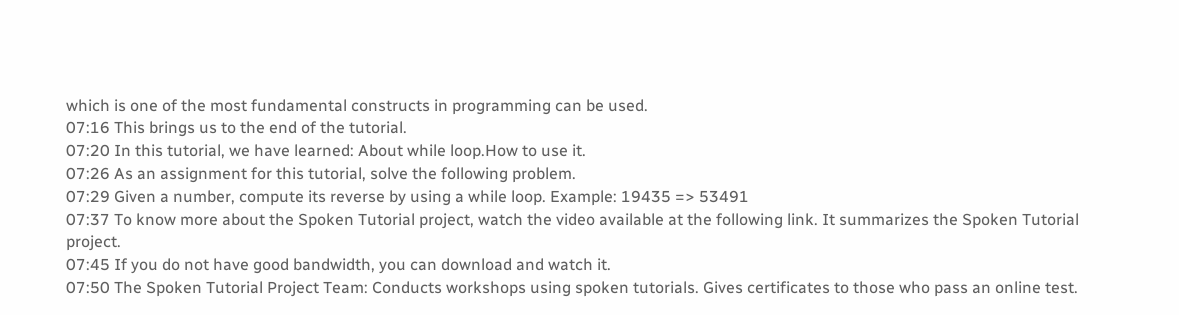which is one of the most fundamental constructs in programming can be used.
07:16 This brings us to the end of the tutorial.
07:20 In this tutorial, we have learned: About while loop.How to use it.
07:26 As an assignment for this tutorial, solve the following problem.
07:29 Given a number, compute its reverse by using a while loop. Example: 19435 => 53491
07:37 To know more about the Spoken Tutorial project, watch the video available at the following link. It summarizes the Spoken Tutorial project.
07:45 If you do not have good bandwidth, you can download and watch it.
07:50 The Spoken Tutorial Project Team: Conducts workshops using spoken tutorials. Gives certificates to those who pass an online test.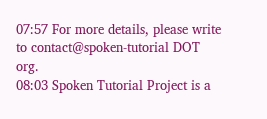07:57 For more details, please write to contact@spoken-tutorial DOT org.
08:03 Spoken Tutorial Project is a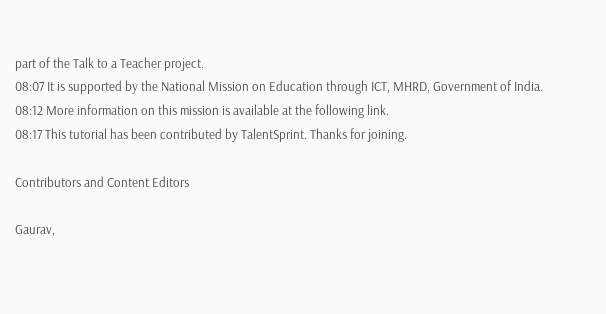part of the Talk to a Teacher project.
08:07 It is supported by the National Mission on Education through ICT, MHRD, Government of India.
08:12 More information on this mission is available at the following link.
08:17 This tutorial has been contributed by TalentSprint. Thanks for joining.

Contributors and Content Editors

Gaurav,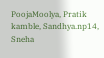PoojaMoolya, Pratik kamble, Sandhya.np14, Sneha